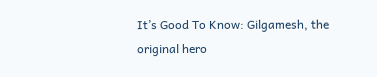It’s Good To Know: Gilgamesh, the original hero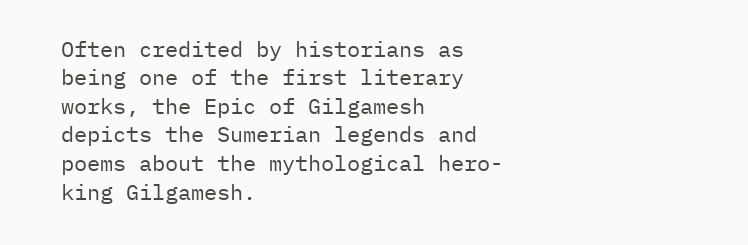Often credited by historians as being one of the first literary works, the Epic of Gilgamesh depicts the Sumerian legends and poems about the mythological hero-king Gilgamesh.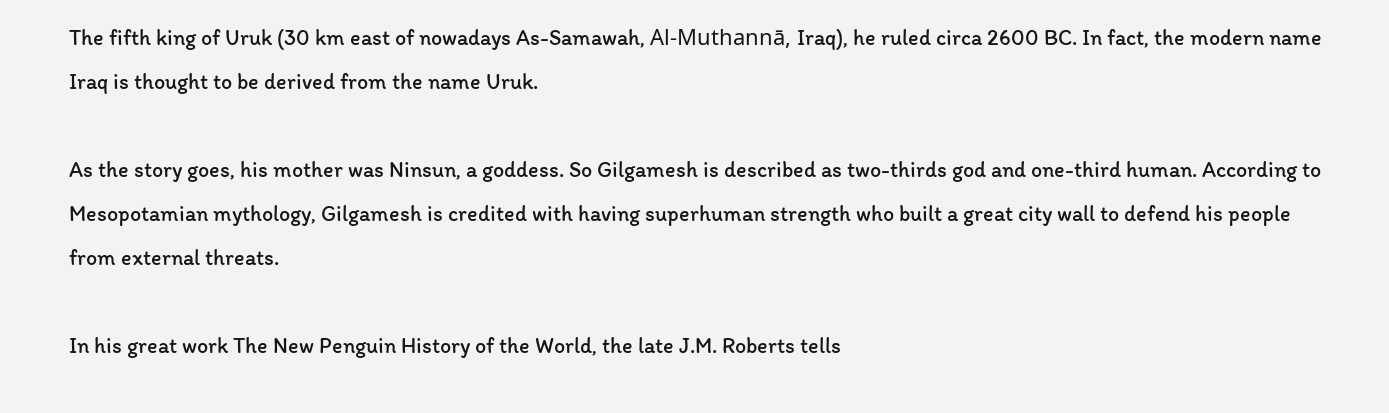The fifth king of Uruk (30 km east of nowadays As-Samawah, Al-Muthannā, Iraq), he ruled circa 2600 BC. In fact, the modern name Iraq is thought to be derived from the name Uruk.

As the story goes, his mother was Ninsun, a goddess. So Gilgamesh is described as two-thirds god and one-third human. According to Mesopotamian mythology, Gilgamesh is credited with having superhuman strength who built a great city wall to defend his people from external threats.

In his great work The New Penguin History of the World, the late J.M. Roberts tells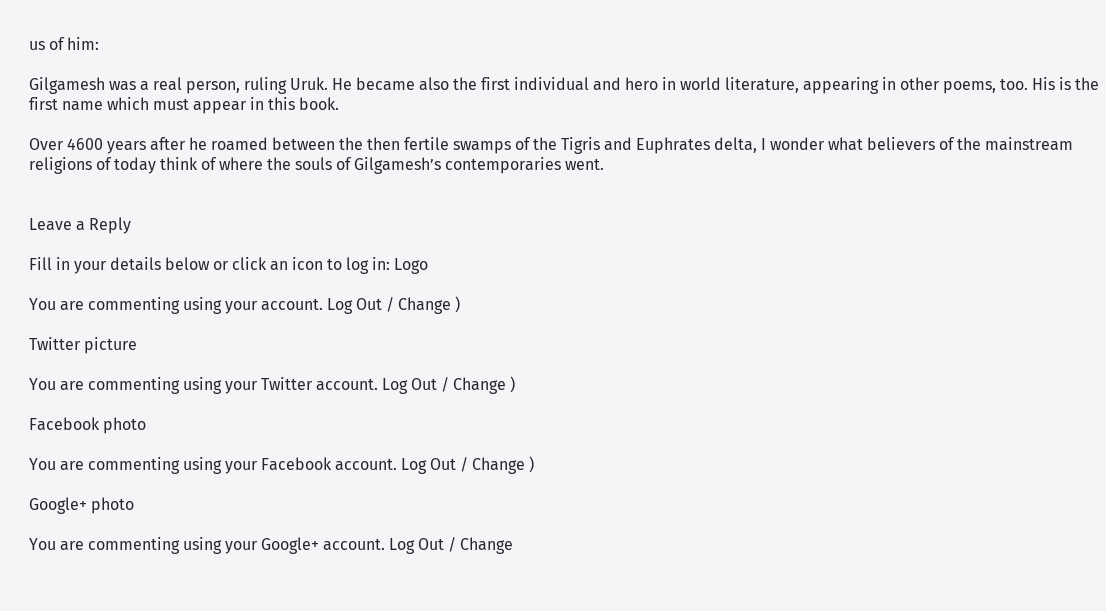us of him:

Gilgamesh was a real person, ruling Uruk. He became also the first individual and hero in world literature, appearing in other poems, too. His is the first name which must appear in this book.

Over 4600 years after he roamed between the then fertile swamps of the Tigris and Euphrates delta, I wonder what believers of the mainstream religions of today think of where the souls of Gilgamesh’s contemporaries went.


Leave a Reply

Fill in your details below or click an icon to log in: Logo

You are commenting using your account. Log Out / Change )

Twitter picture

You are commenting using your Twitter account. Log Out / Change )

Facebook photo

You are commenting using your Facebook account. Log Out / Change )

Google+ photo

You are commenting using your Google+ account. Log Out / Change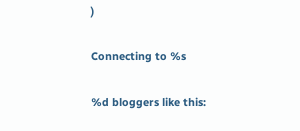)

Connecting to %s

%d bloggers like this: